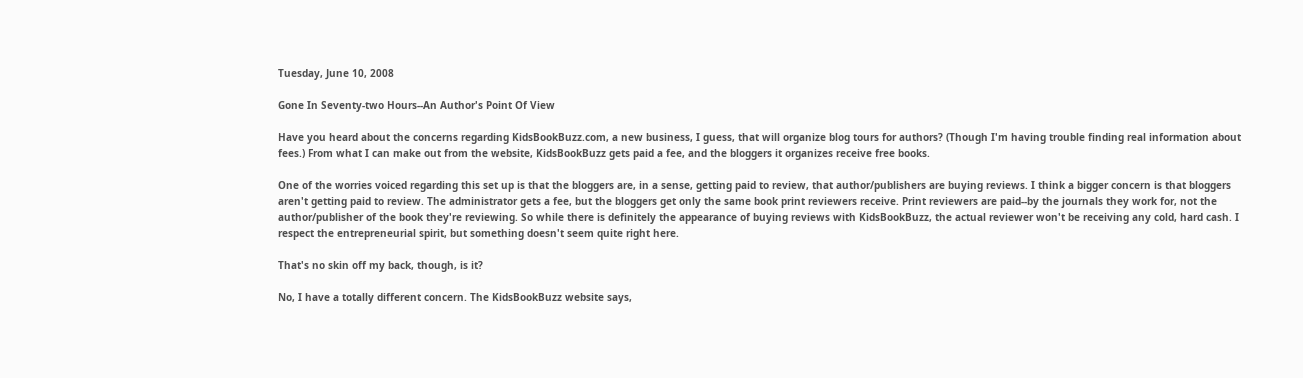Tuesday, June 10, 2008

Gone In Seventy-two Hours--An Author's Point Of View

Have you heard about the concerns regarding KidsBookBuzz.com, a new business, I guess, that will organize blog tours for authors? (Though I'm having trouble finding real information about fees.) From what I can make out from the website, KidsBookBuzz gets paid a fee, and the bloggers it organizes receive free books.

One of the worries voiced regarding this set up is that the bloggers are, in a sense, getting paid to review, that author/publishers are buying reviews. I think a bigger concern is that bloggers aren't getting paid to review. The administrator gets a fee, but the bloggers get only the same book print reviewers receive. Print reviewers are paid--by the journals they work for, not the author/publisher of the book they're reviewing. So while there is definitely the appearance of buying reviews with KidsBookBuzz, the actual reviewer won't be receiving any cold, hard cash. I respect the entrepreneurial spirit, but something doesn't seem quite right here.

That's no skin off my back, though, is it?

No, I have a totally different concern. The KidsBookBuzz website says,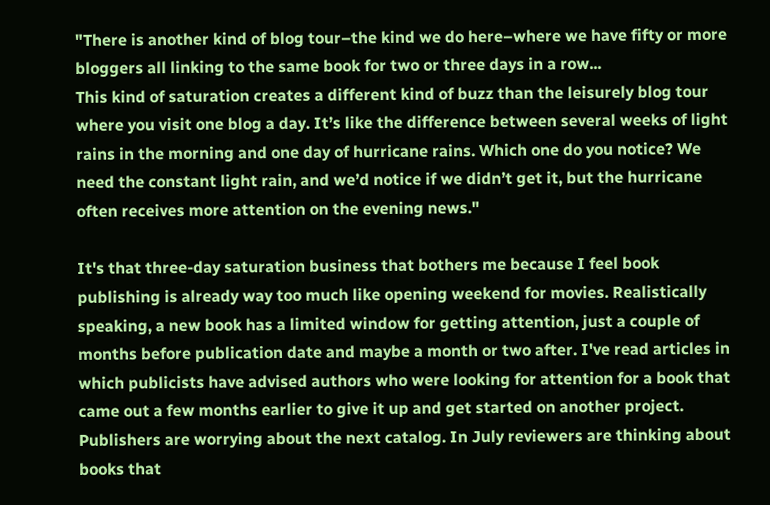"There is another kind of blog tour–the kind we do here–where we have fifty or more bloggers all linking to the same book for two or three days in a row...
This kind of saturation creates a different kind of buzz than the leisurely blog tour where you visit one blog a day. It’s like the difference between several weeks of light rains in the morning and one day of hurricane rains. Which one do you notice? We need the constant light rain, and we’d notice if we didn’t get it, but the hurricane often receives more attention on the evening news."

It's that three-day saturation business that bothers me because I feel book publishing is already way too much like opening weekend for movies. Realistically speaking, a new book has a limited window for getting attention, just a couple of months before publication date and maybe a month or two after. I've read articles in which publicists have advised authors who were looking for attention for a book that came out a few months earlier to give it up and get started on another project. Publishers are worrying about the next catalog. In July reviewers are thinking about books that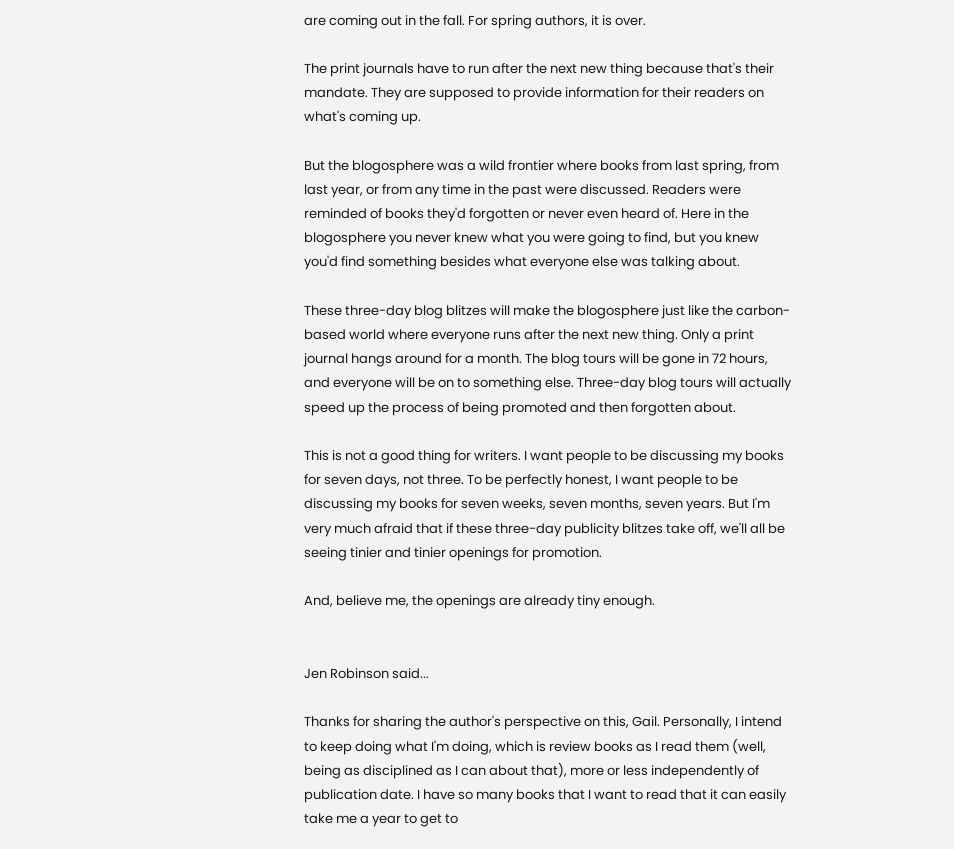are coming out in the fall. For spring authors, it is over.

The print journals have to run after the next new thing because that's their mandate. They are supposed to provide information for their readers on what's coming up.

But the blogosphere was a wild frontier where books from last spring, from last year, or from any time in the past were discussed. Readers were reminded of books they'd forgotten or never even heard of. Here in the blogosphere you never knew what you were going to find, but you knew you'd find something besides what everyone else was talking about.

These three-day blog blitzes will make the blogosphere just like the carbon-based world where everyone runs after the next new thing. Only a print journal hangs around for a month. The blog tours will be gone in 72 hours, and everyone will be on to something else. Three-day blog tours will actually speed up the process of being promoted and then forgotten about.

This is not a good thing for writers. I want people to be discussing my books for seven days, not three. To be perfectly honest, I want people to be discussing my books for seven weeks, seven months, seven years. But I'm very much afraid that if these three-day publicity blitzes take off, we'll all be seeing tinier and tinier openings for promotion.

And, believe me, the openings are already tiny enough.


Jen Robinson said...

Thanks for sharing the author's perspective on this, Gail. Personally, I intend to keep doing what I'm doing, which is review books as I read them (well, being as disciplined as I can about that), more or less independently of publication date. I have so many books that I want to read that it can easily take me a year to get to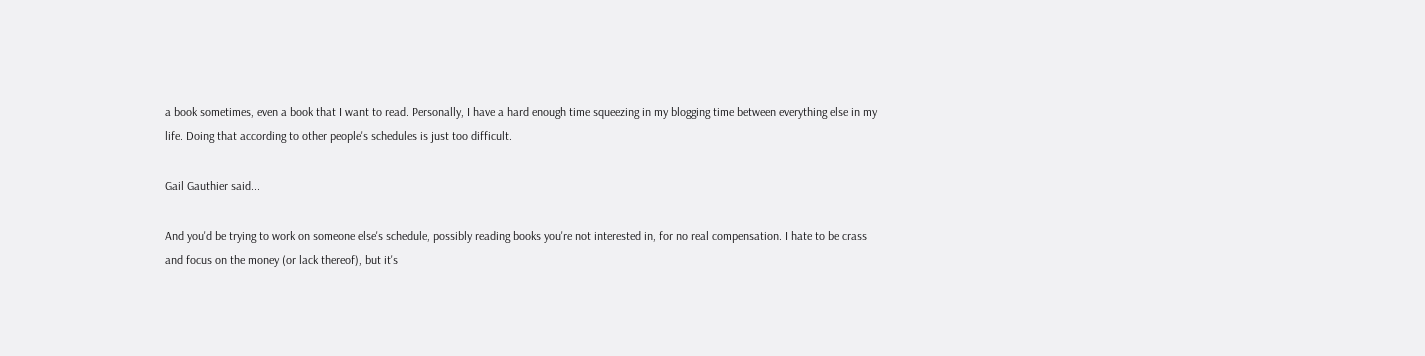a book sometimes, even a book that I want to read. Personally, I have a hard enough time squeezing in my blogging time between everything else in my life. Doing that according to other people's schedules is just too difficult.

Gail Gauthier said...

And you'd be trying to work on someone else's schedule, possibly reading books you're not interested in, for no real compensation. I hate to be crass and focus on the money (or lack thereof), but it's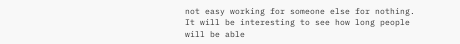not easy working for someone else for nothing. It will be interesting to see how long people will be able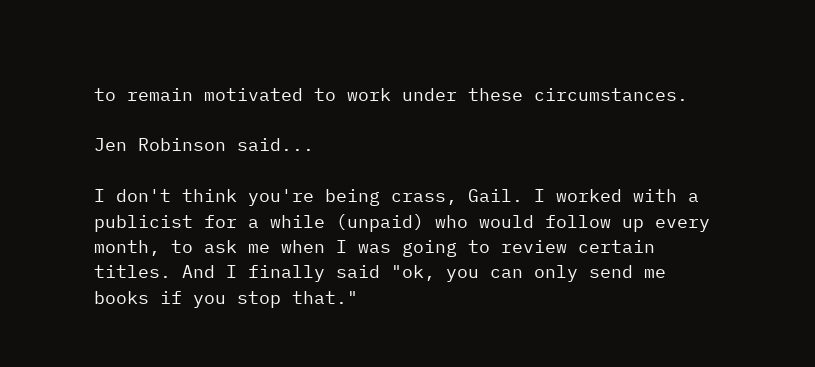to remain motivated to work under these circumstances.

Jen Robinson said...

I don't think you're being crass, Gail. I worked with a publicist for a while (unpaid) who would follow up every month, to ask me when I was going to review certain titles. And I finally said "ok, you can only send me books if you stop that."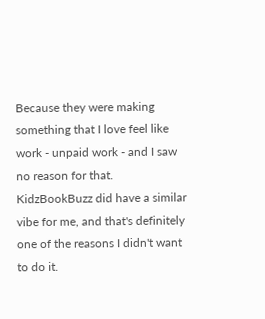Because they were making something that I love feel like work - unpaid work - and I saw no reason for that. KidzBookBuzz did have a similar vibe for me, and that's definitely one of the reasons I didn't want to do it.